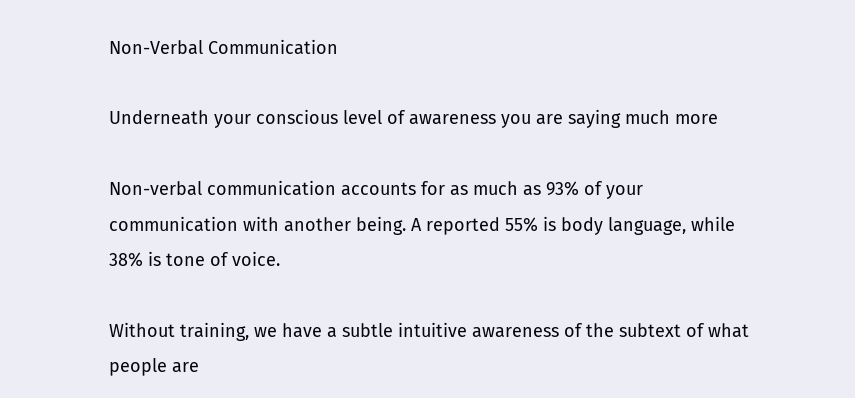Non-Verbal Communication

Underneath your conscious level of awareness you are saying much more

Non-verbal communication accounts for as much as 93% of your communication with another being. A reported 55% is body language, while 38% is tone of voice.

Without training, we have a subtle intuitive awareness of the subtext of what people are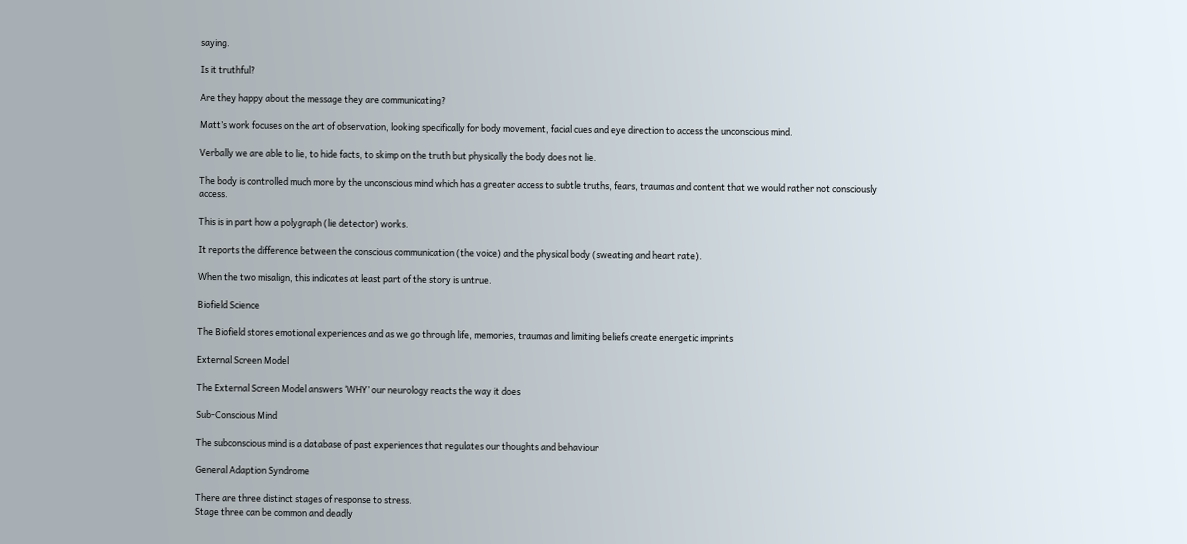saying.

Is it truthful?

Are they happy about the message they are communicating?

Matt’s work focuses on the art of observation, looking specifically for body movement, facial cues and eye direction to access the unconscious mind.

Verbally we are able to lie, to hide facts, to skimp on the truth but physically the body does not lie.

The body is controlled much more by the unconscious mind which has a greater access to subtle truths, fears, traumas and content that we would rather not consciously access.

This is in part how a polygraph (lie detector) works.

It reports the difference between the conscious communication (the voice) and the physical body (sweating and heart rate).

When the two misalign, this indicates at least part of the story is untrue.

Biofield Science

The Biofield stores emotional experiences and as we go through life, memories, traumas and limiting beliefs create energetic imprints

External Screen Model

The External Screen Model answers ‘WHY’ our neurology reacts the way it does

Sub-Conscious Mind

The subconscious mind is a database of past experiences that regulates our thoughts and behaviour

General Adaption Syndrome

There are three distinct stages of response to stress.
Stage three can be common and deadly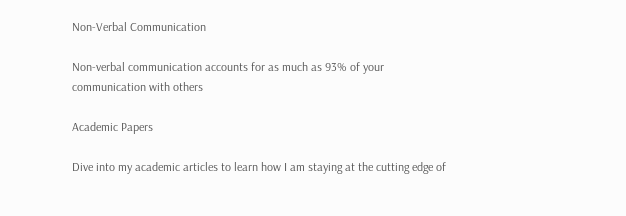Non-Verbal Communication

Non-verbal communication accounts for as much as 93% of your
communication with others

Academic Papers

Dive into my academic articles to learn how I am staying at the cutting edge of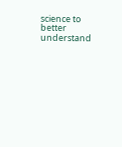science to better understand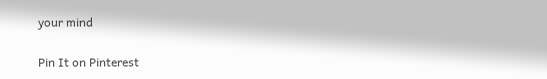your mind

Pin It on Pinterest